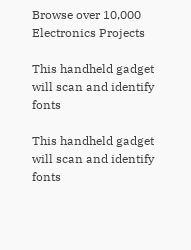Browse over 10,000 Electronics Projects

This handheld gadget will scan and identify fonts

This handheld gadget will scan and identify fonts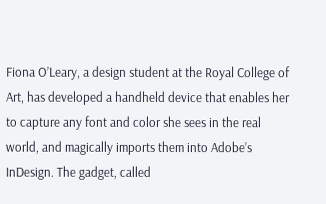Fiona O’Leary, a design student at the Royal College of Art, has developed a handheld device that enables her to capture any font and color she sees in the real world, and magically imports them into Adobe’s InDesign. The gadget, called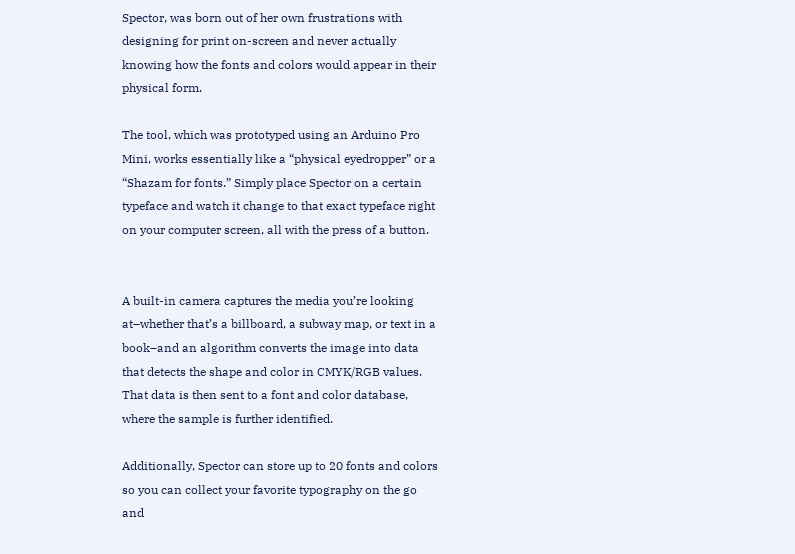Spector, was born out of her own frustrations with designing for print on-screen and never actually knowing how the fonts and colors would appear in their physical form.

The tool, which was prototyped using an Arduino Pro Mini, works essentially like a “physical eyedropper” or a “Shazam for fonts.” Simply place Spector on a certain typeface and watch it change to that exact typeface right on your computer screen, all with the press of a button.


A built-in camera captures the media you’re looking at–whether that’s a billboard, a subway map, or text in a book–and an algorithm converts the image into data that detects the shape and color in CMYK/RGB values. That data is then sent to a font and color database, where the sample is further identified.

Additionally, Spector can store up to 20 fonts and colors so you can collect your favorite typography on the go and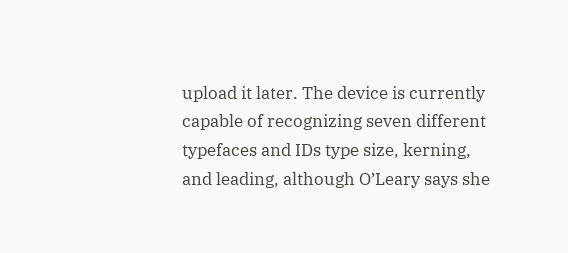upload it later. The device is currently capable of recognizing seven different typefaces and IDs type size, kerning, and leading, although O’Leary says she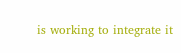is working to integrate it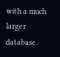with a much larger database.